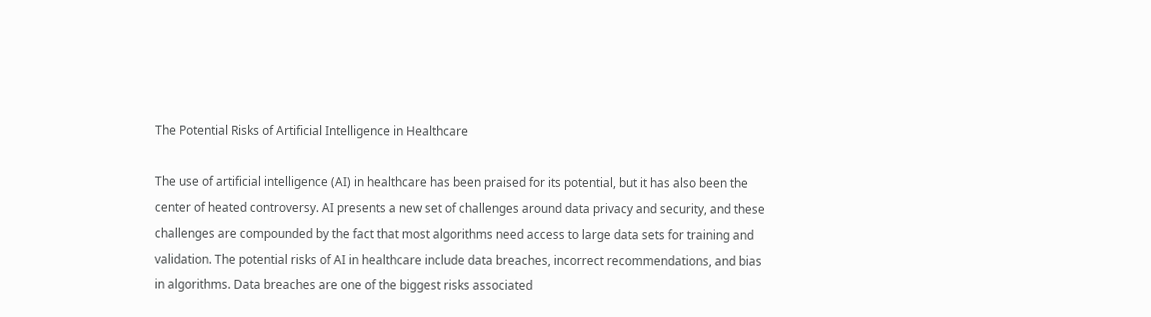The Potential Risks of Artificial Intelligence in Healthcare

The use of artificial intelligence (AI) in healthcare has been praised for its potential, but it has also been the center of heated controversy. AI presents a new set of challenges around data privacy and security, and these challenges are compounded by the fact that most algorithms need access to large data sets for training and validation. The potential risks of AI in healthcare include data breaches, incorrect recommendations, and bias in algorithms. Data breaches are one of the biggest risks associated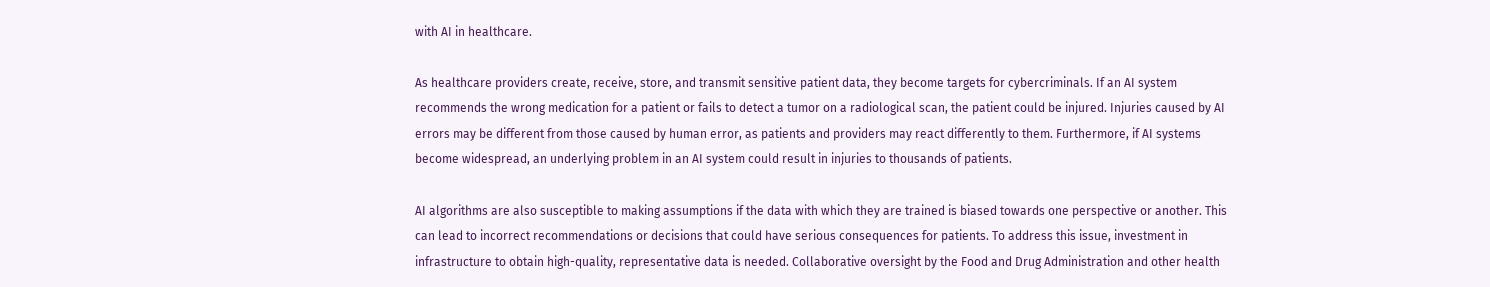with AI in healthcare.

As healthcare providers create, receive, store, and transmit sensitive patient data, they become targets for cybercriminals. If an AI system recommends the wrong medication for a patient or fails to detect a tumor on a radiological scan, the patient could be injured. Injuries caused by AI errors may be different from those caused by human error, as patients and providers may react differently to them. Furthermore, if AI systems become widespread, an underlying problem in an AI system could result in injuries to thousands of patients.

AI algorithms are also susceptible to making assumptions if the data with which they are trained is biased towards one perspective or another. This can lead to incorrect recommendations or decisions that could have serious consequences for patients. To address this issue, investment in infrastructure to obtain high-quality, representative data is needed. Collaborative oversight by the Food and Drug Administration and other health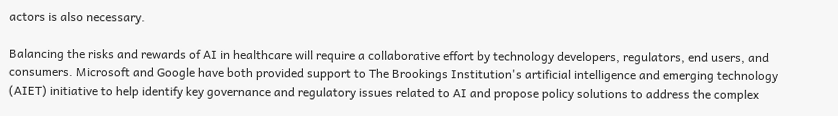actors is also necessary.

Balancing the risks and rewards of AI in healthcare will require a collaborative effort by technology developers, regulators, end users, and consumers. Microsoft and Google have both provided support to The Brookings Institution's artificial intelligence and emerging technology (AIET) initiative to help identify key governance and regulatory issues related to AI and propose policy solutions to address the complex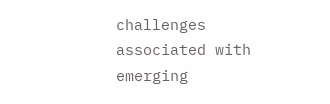challenges associated with emerging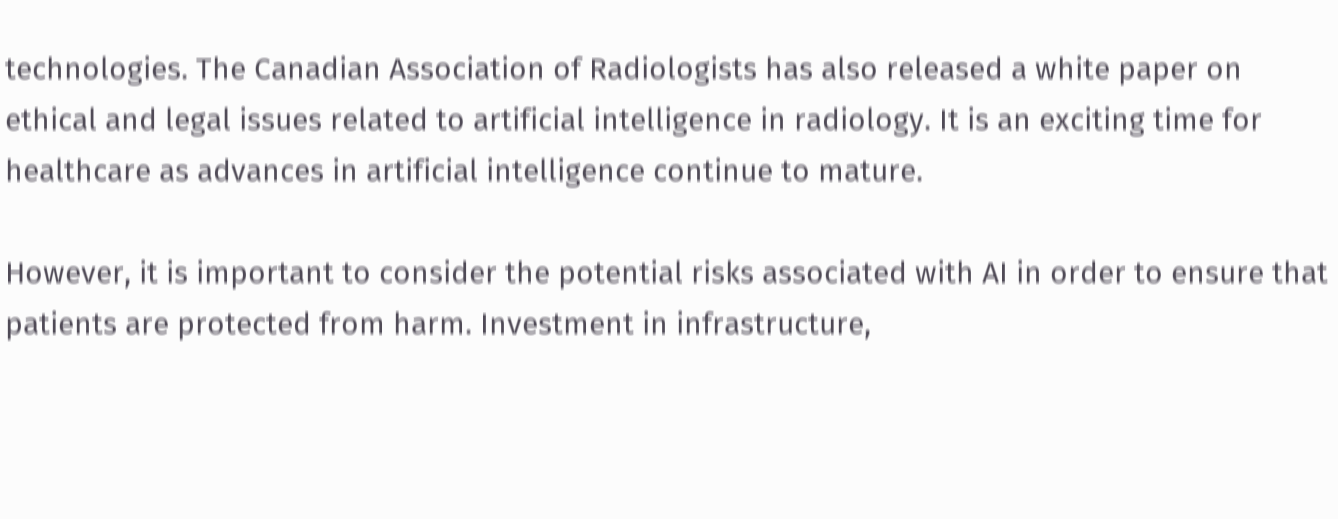technologies. The Canadian Association of Radiologists has also released a white paper on ethical and legal issues related to artificial intelligence in radiology. It is an exciting time for healthcare as advances in artificial intelligence continue to mature.

However, it is important to consider the potential risks associated with AI in order to ensure that patients are protected from harm. Investment in infrastructure,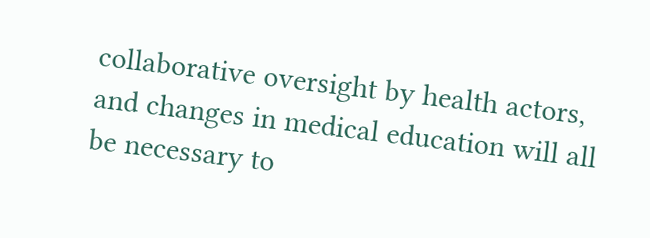collaborative oversight by health actors, and changes in medical education will all be necessary to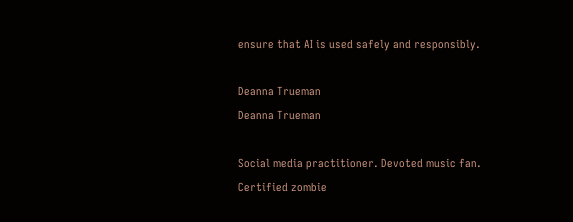ensure that AI is used safely and responsibly.

Deanna Trueman
Deanna Trueman

Social media practitioner. Devoted music fan. Certified zombie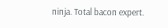ninja. Total bacon expert.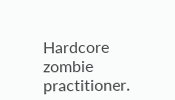Hardcore zombie practitioner.